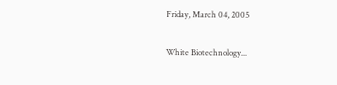Friday, March 04, 2005

White Biotechnology...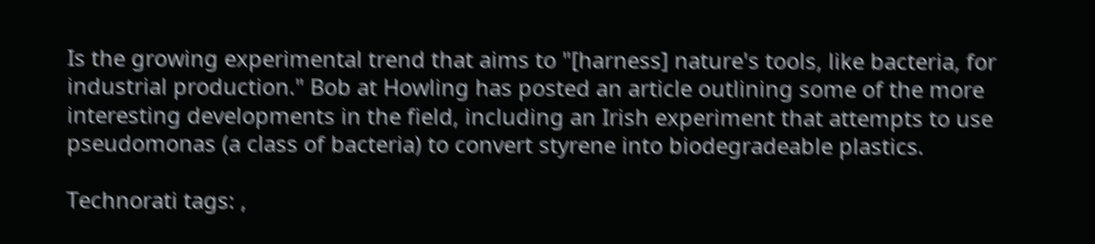Is the growing experimental trend that aims to "[harness] nature's tools, like bacteria, for industrial production." Bob at Howling has posted an article outlining some of the more interesting developments in the field, including an Irish experiment that attempts to use pseudomonas (a class of bacteria) to convert styrene into biodegradeable plastics.

Technorati tags: ,